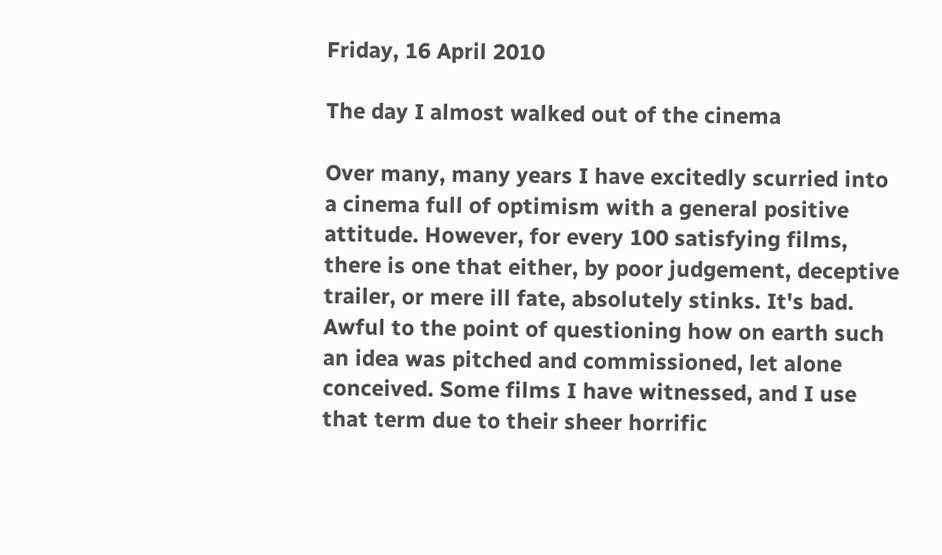Friday, 16 April 2010

The day I almost walked out of the cinema

Over many, many years I have excitedly scurried into a cinema full of optimism with a general positive attitude. However, for every 100 satisfying films, there is one that either, by poor judgement, deceptive trailer, or mere ill fate, absolutely stinks. It's bad. Awful to the point of questioning how on earth such an idea was pitched and commissioned, let alone conceived. Some films I have witnessed, and I use that term due to their sheer horrific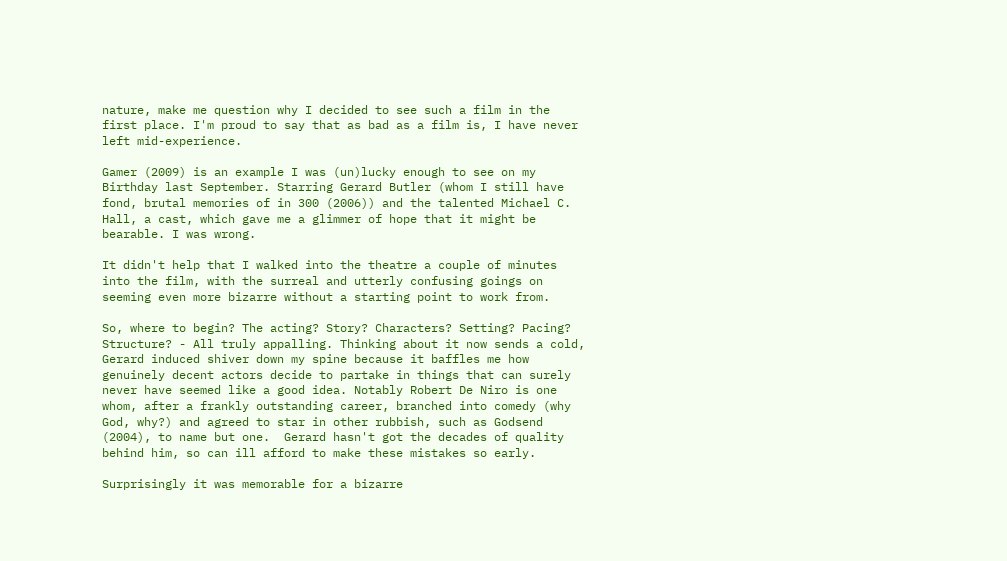nature, make me question why I decided to see such a film in the first place. I'm proud to say that as bad as a film is, I have never left mid-experience.

Gamer (2009) is an example I was (un)lucky enough to see on my Birthday last September. Starring Gerard Butler (whom I still have fond, brutal memories of in 300 (2006)) and the talented Michael C. Hall, a cast, which gave me a glimmer of hope that it might be bearable. I was wrong.

It didn't help that I walked into the theatre a couple of minutes into the film, with the surreal and utterly confusing goings on seeming even more bizarre without a starting point to work from.

So, where to begin? The acting? Story? Characters? Setting? Pacing? Structure? - All truly appalling. Thinking about it now sends a cold, Gerard induced shiver down my spine because it baffles me how genuinely decent actors decide to partake in things that can surely never have seemed like a good idea. Notably Robert De Niro is one whom, after a frankly outstanding career, branched into comedy (why God, why?) and agreed to star in other rubbish, such as Godsend (2004), to name but one.  Gerard hasn't got the decades of quality behind him, so can ill afford to make these mistakes so early.

Surprisingly it was memorable for a bizarre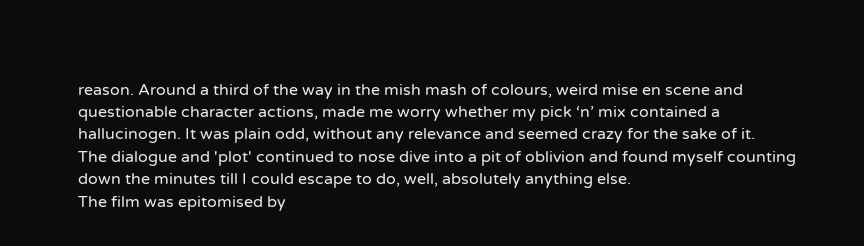reason. Around a third of the way in the mish mash of colours, weird mise en scene and questionable character actions, made me worry whether my pick ‘n’ mix contained a hallucinogen. It was plain odd, without any relevance and seemed crazy for the sake of it.
The dialogue and 'plot' continued to nose dive into a pit of oblivion and found myself counting down the minutes till I could escape to do, well, absolutely anything else.
The film was epitomised by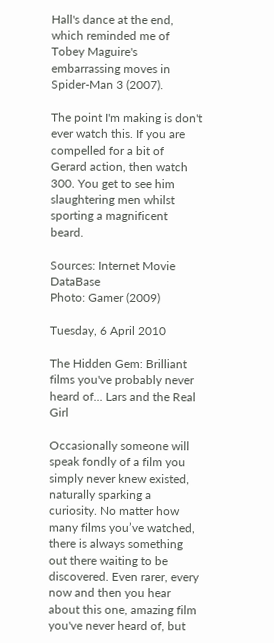Hall's dance at the end, which reminded me of Tobey Maguire's embarrassing moves in Spider-Man 3 (2007).

The point I'm making is don't ever watch this. If you are compelled for a bit of Gerard action, then watch 300. You get to see him slaughtering men whilst sporting a magnificent beard.

Sources: Internet Movie DataBase
Photo: Gamer (2009)

Tuesday, 6 April 2010

The Hidden Gem: Brilliant films you've probably never heard of... Lars and the Real Girl

Occasionally someone will speak fondly of a film you simply never knew existed, naturally sparking a curiosity. No matter how many films you’ve watched, there is always something out there waiting to be discovered. Even rarer, every now and then you hear about this one, amazing film you've never heard of, but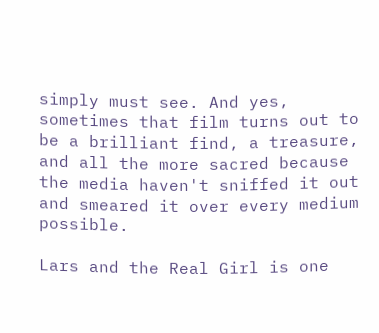simply must see. And yes, sometimes that film turns out to be a brilliant find, a treasure, and all the more sacred because the media haven't sniffed it out and smeared it over every medium possible.

Lars and the Real Girl is one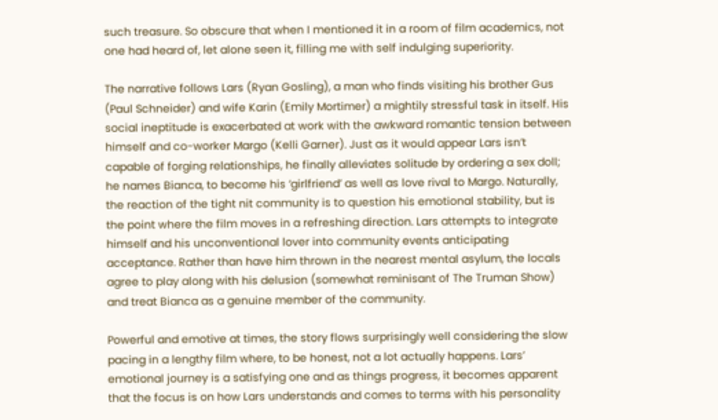such treasure. So obscure that when I mentioned it in a room of film academics, not one had heard of, let alone seen it, filling me with self indulging superiority.

The narrative follows Lars (Ryan Gosling), a man who finds visiting his brother Gus (Paul Schneider) and wife Karin (Emily Mortimer) a mightily stressful task in itself. His social ineptitude is exacerbated at work with the awkward romantic tension between himself and co-worker Margo (Kelli Garner). Just as it would appear Lars isn’t capable of forging relationships, he finally alleviates solitude by ordering a sex doll; he names Bianca, to become his ‘girlfriend’ as well as love rival to Margo. Naturally, the reaction of the tight nit community is to question his emotional stability, but is the point where the film moves in a refreshing direction. Lars attempts to integrate himself and his unconventional lover into community events anticipating acceptance. Rather than have him thrown in the nearest mental asylum, the locals agree to play along with his delusion (somewhat reminisant of The Truman Show) and treat Bianca as a genuine member of the community.

Powerful and emotive at times, the story flows surprisingly well considering the slow pacing in a lengthy film where, to be honest, not a lot actually happens. Lars’ emotional journey is a satisfying one and as things progress, it becomes apparent that the focus is on how Lars understands and comes to terms with his personality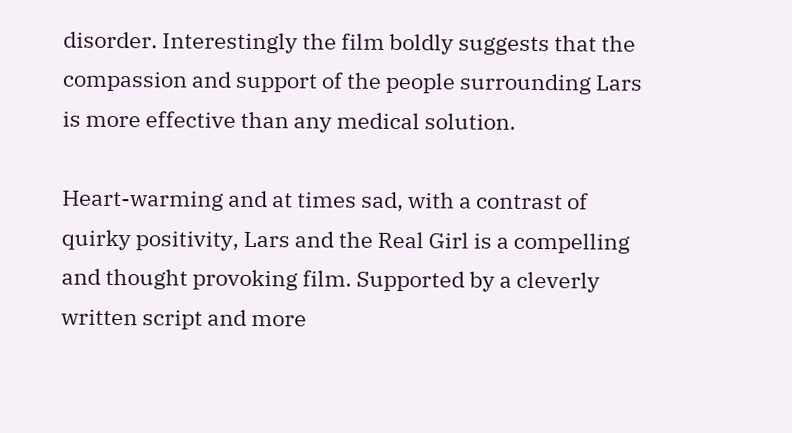disorder. Interestingly the film boldly suggests that the compassion and support of the people surrounding Lars is more effective than any medical solution.

Heart-warming and at times sad, with a contrast of quirky positivity, Lars and the Real Girl is a compelling and thought provoking film. Supported by a cleverly written script and more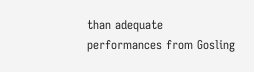than adequate performances from Gosling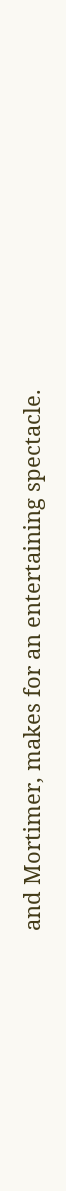and Mortimer, makes for an entertaining spectacle.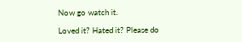Now go watch it.

Loved it? Hated it? Please do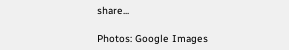share...

Photos: Google Images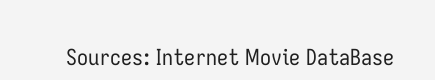Sources: Internet Movie DataBase